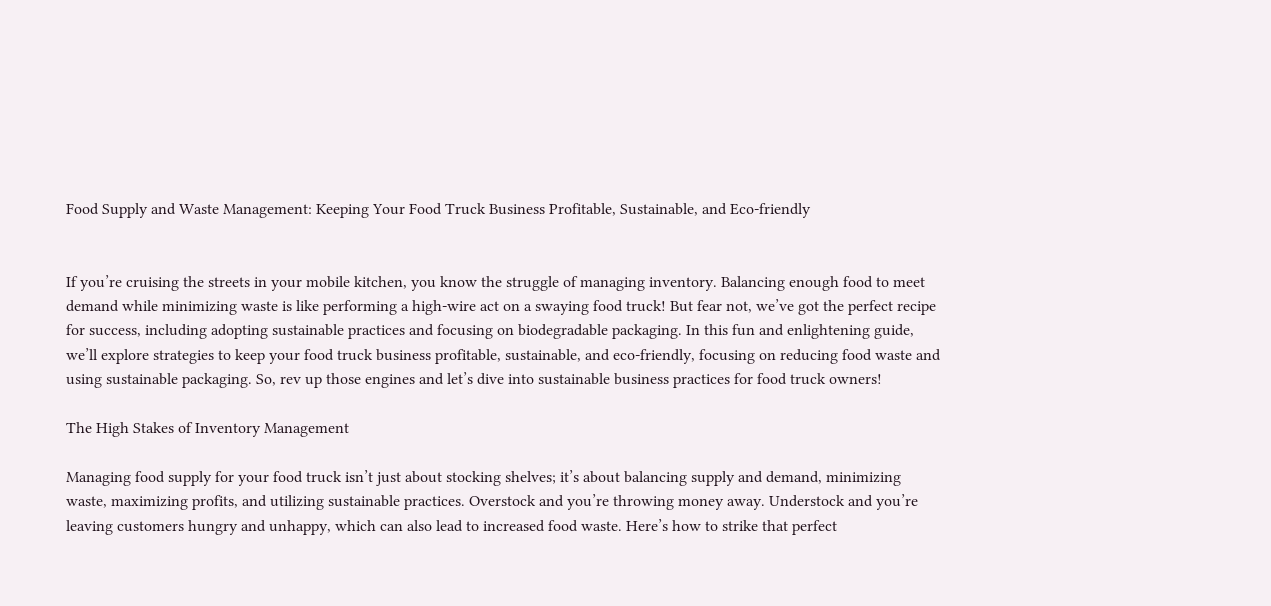Food Supply and Waste Management: Keeping Your Food Truck Business Profitable, Sustainable, and Eco-friendly


If you’re cruising the streets in your mobile kitchen, you know the struggle of managing inventory. Balancing enough food to meet demand while minimizing waste is like performing a high-wire act on a swaying food truck! But fear not, we’ve got the perfect recipe for success, including adopting sustainable practices and focusing on biodegradable packaging. In this fun and enlightening guide, we’ll explore strategies to keep your food truck business profitable, sustainable, and eco-friendly, focusing on reducing food waste and using sustainable packaging. So, rev up those engines and let’s dive into sustainable business practices for food truck owners!

The High Stakes of Inventory Management

Managing food supply for your food truck isn’t just about stocking shelves; it’s about balancing supply and demand, minimizing waste, maximizing profits, and utilizing sustainable practices. Overstock and you’re throwing money away. Understock and you’re leaving customers hungry and unhappy, which can also lead to increased food waste. Here’s how to strike that perfect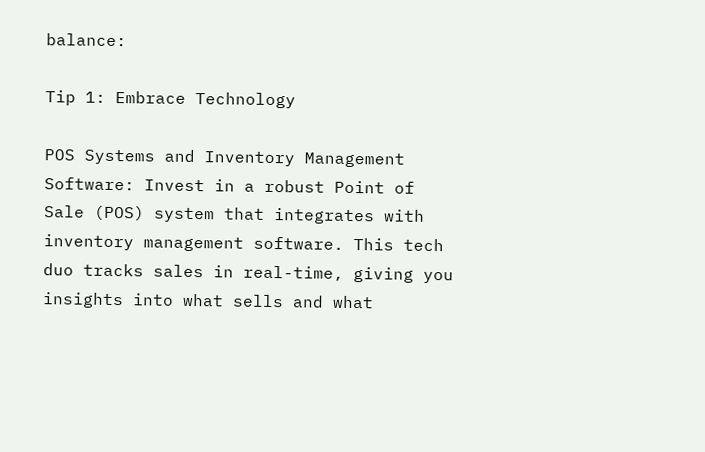balance:

Tip 1: Embrace Technology

POS Systems and Inventory Management Software: Invest in a robust Point of Sale (POS) system that integrates with inventory management software. This tech duo tracks sales in real-time, giving you insights into what sells and what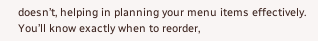doesn’t, helping in planning your menu items effectively. You’ll know exactly when to reorder,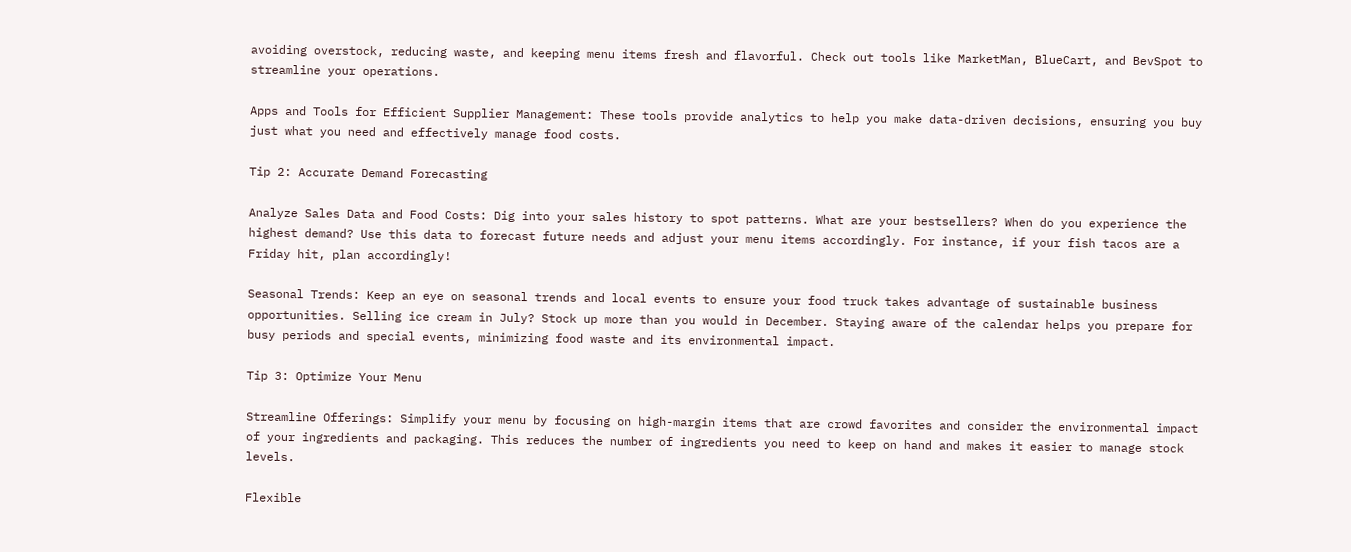avoiding overstock, reducing waste, and keeping menu items fresh and flavorful. Check out tools like MarketMan, BlueCart, and BevSpot to streamline your operations.

Apps and Tools for Efficient Supplier Management: These tools provide analytics to help you make data-driven decisions, ensuring you buy just what you need and effectively manage food costs.

Tip 2: Accurate Demand Forecasting

Analyze Sales Data and Food Costs: Dig into your sales history to spot patterns. What are your bestsellers? When do you experience the highest demand? Use this data to forecast future needs and adjust your menu items accordingly. For instance, if your fish tacos are a Friday hit, plan accordingly!

Seasonal Trends: Keep an eye on seasonal trends and local events to ensure your food truck takes advantage of sustainable business opportunities. Selling ice cream in July? Stock up more than you would in December. Staying aware of the calendar helps you prepare for busy periods and special events, minimizing food waste and its environmental impact.

Tip 3: Optimize Your Menu

Streamline Offerings: Simplify your menu by focusing on high-margin items that are crowd favorites and consider the environmental impact of your ingredients and packaging. This reduces the number of ingredients you need to keep on hand and makes it easier to manage stock levels.

Flexible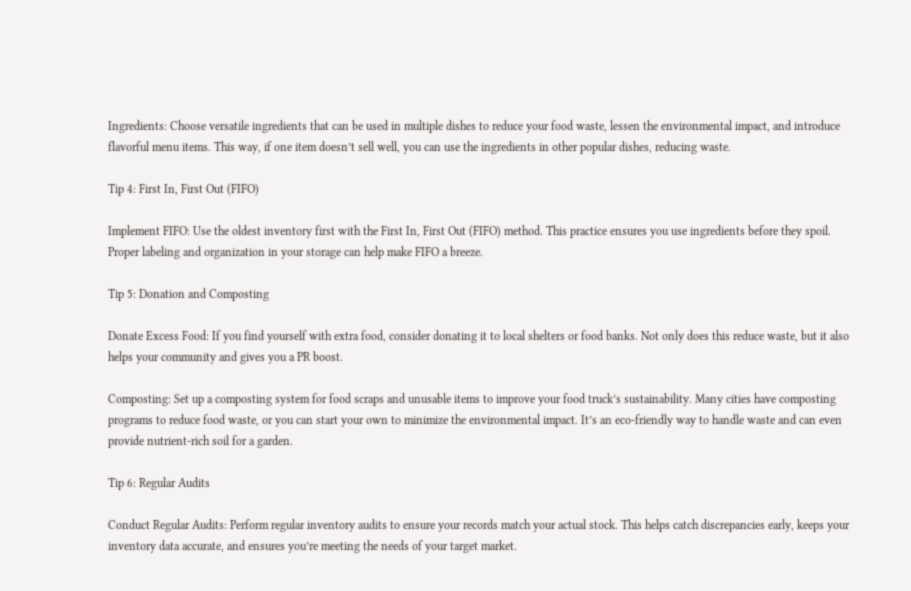Ingredients: Choose versatile ingredients that can be used in multiple dishes to reduce your food waste, lessen the environmental impact, and introduce flavorful menu items. This way, if one item doesn’t sell well, you can use the ingredients in other popular dishes, reducing waste.

Tip 4: First In, First Out (FIFO)

Implement FIFO: Use the oldest inventory first with the First In, First Out (FIFO) method. This practice ensures you use ingredients before they spoil. Proper labeling and organization in your storage can help make FIFO a breeze.

Tip 5: Donation and Composting

Donate Excess Food: If you find yourself with extra food, consider donating it to local shelters or food banks. Not only does this reduce waste, but it also helps your community and gives you a PR boost.

Composting: Set up a composting system for food scraps and unusable items to improve your food truck’s sustainability. Many cities have composting programs to reduce food waste, or you can start your own to minimize the environmental impact. It’s an eco-friendly way to handle waste and can even provide nutrient-rich soil for a garden.

Tip 6: Regular Audits

Conduct Regular Audits: Perform regular inventory audits to ensure your records match your actual stock. This helps catch discrepancies early, keeps your inventory data accurate, and ensures you’re meeting the needs of your target market.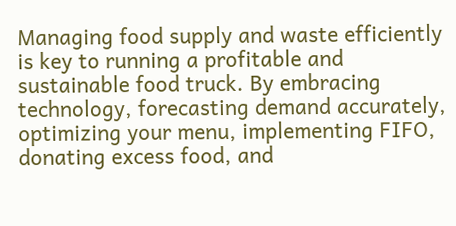Managing food supply and waste efficiently is key to running a profitable and sustainable food truck. By embracing technology, forecasting demand accurately, optimizing your menu, implementing FIFO, donating excess food, and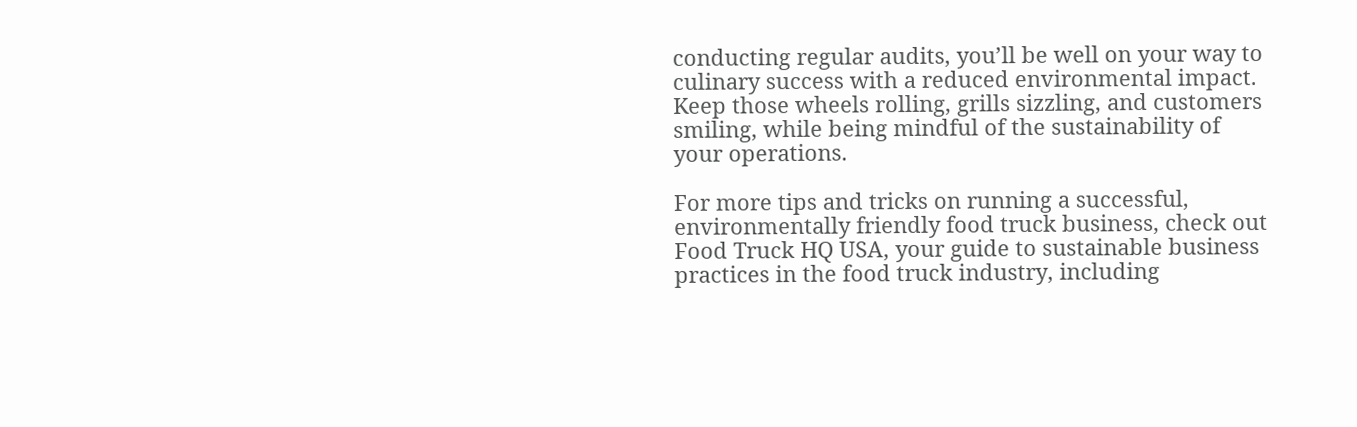conducting regular audits, you’ll be well on your way to culinary success with a reduced environmental impact. Keep those wheels rolling, grills sizzling, and customers smiling, while being mindful of the sustainability of your operations.

For more tips and tricks on running a successful, environmentally friendly food truck business, check out Food Truck HQ USA, your guide to sustainable business practices in the food truck industry, including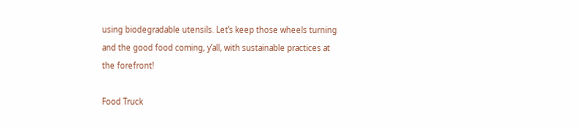using biodegradable utensils. Let’s keep those wheels turning and the good food coming, y’all, with sustainable practices at the forefront!

Food Truck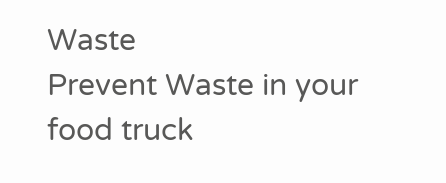Waste
Prevent Waste in your food truck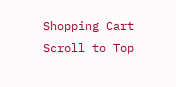Shopping Cart
Scroll to Top